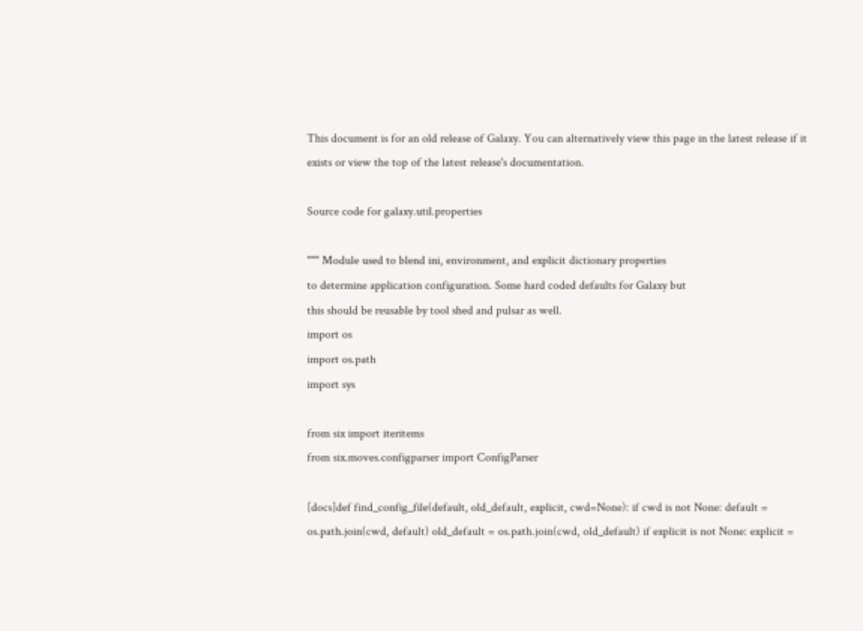This document is for an old release of Galaxy. You can alternatively view this page in the latest release if it exists or view the top of the latest release's documentation.

Source code for galaxy.util.properties

""" Module used to blend ini, environment, and explicit dictionary properties
to determine application configuration. Some hard coded defaults for Galaxy but
this should be reusable by tool shed and pulsar as well.
import os
import os.path
import sys

from six import iteritems
from six.moves.configparser import ConfigParser

[docs]def find_config_file(default, old_default, explicit, cwd=None): if cwd is not None: default = os.path.join(cwd, default) old_default = os.path.join(cwd, old_default) if explicit is not None: explicit =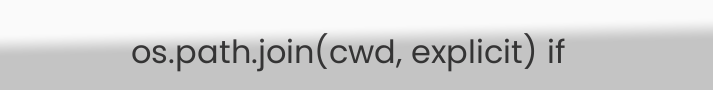os.path.join(cwd, explicit) if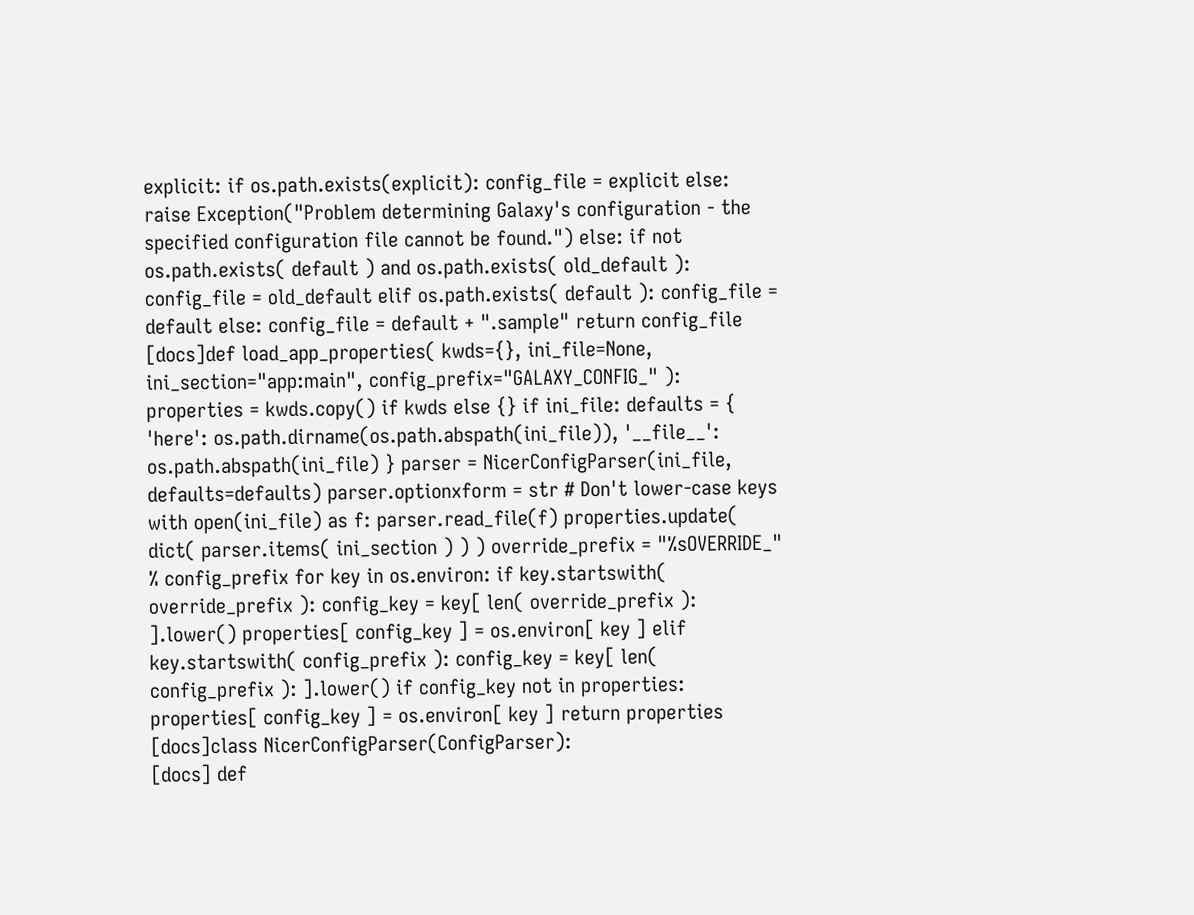explicit: if os.path.exists(explicit): config_file = explicit else: raise Exception("Problem determining Galaxy's configuration - the specified configuration file cannot be found.") else: if not os.path.exists( default ) and os.path.exists( old_default ): config_file = old_default elif os.path.exists( default ): config_file = default else: config_file = default + ".sample" return config_file
[docs]def load_app_properties( kwds={}, ini_file=None, ini_section="app:main", config_prefix="GALAXY_CONFIG_" ): properties = kwds.copy() if kwds else {} if ini_file: defaults = { 'here': os.path.dirname(os.path.abspath(ini_file)), '__file__': os.path.abspath(ini_file) } parser = NicerConfigParser(ini_file, defaults=defaults) parser.optionxform = str # Don't lower-case keys with open(ini_file) as f: parser.read_file(f) properties.update( dict( parser.items( ini_section ) ) ) override_prefix = "%sOVERRIDE_" % config_prefix for key in os.environ: if key.startswith( override_prefix ): config_key = key[ len( override_prefix ): ].lower() properties[ config_key ] = os.environ[ key ] elif key.startswith( config_prefix ): config_key = key[ len( config_prefix ): ].lower() if config_key not in properties: properties[ config_key ] = os.environ[ key ] return properties
[docs]class NicerConfigParser(ConfigParser):
[docs] def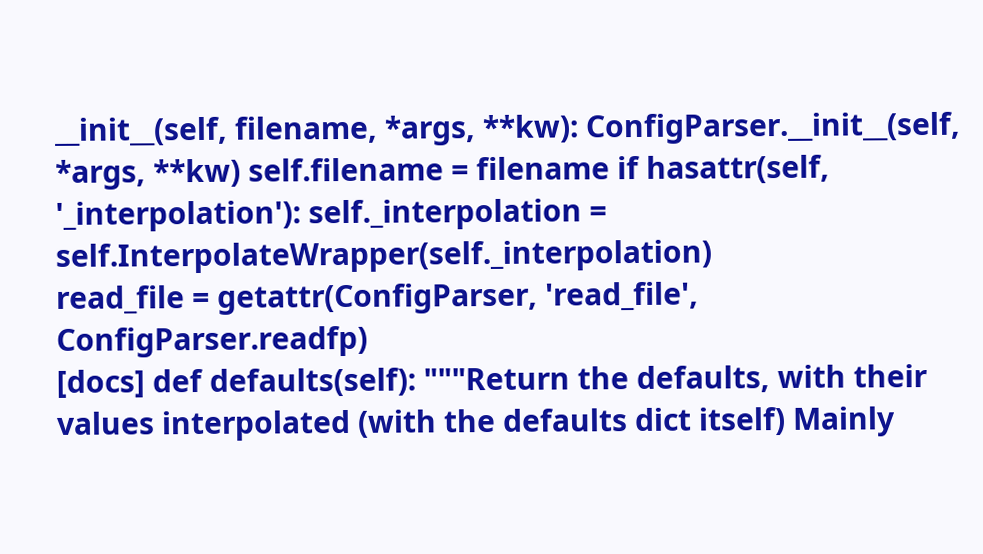__init__(self, filename, *args, **kw): ConfigParser.__init__(self, *args, **kw) self.filename = filename if hasattr(self, '_interpolation'): self._interpolation = self.InterpolateWrapper(self._interpolation)
read_file = getattr(ConfigParser, 'read_file', ConfigParser.readfp)
[docs] def defaults(self): """Return the defaults, with their values interpolated (with the defaults dict itself) Mainly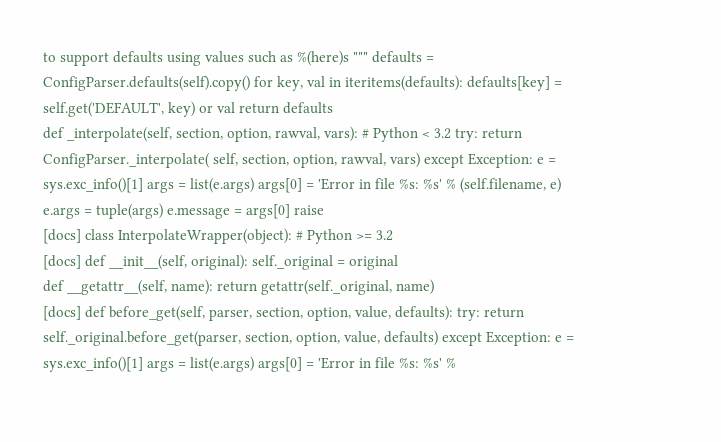to support defaults using values such as %(here)s """ defaults = ConfigParser.defaults(self).copy() for key, val in iteritems(defaults): defaults[key] = self.get('DEFAULT', key) or val return defaults
def _interpolate(self, section, option, rawval, vars): # Python < 3.2 try: return ConfigParser._interpolate( self, section, option, rawval, vars) except Exception: e = sys.exc_info()[1] args = list(e.args) args[0] = 'Error in file %s: %s' % (self.filename, e) e.args = tuple(args) e.message = args[0] raise
[docs] class InterpolateWrapper(object): # Python >= 3.2
[docs] def __init__(self, original): self._original = original
def __getattr__(self, name): return getattr(self._original, name)
[docs] def before_get(self, parser, section, option, value, defaults): try: return self._original.before_get(parser, section, option, value, defaults) except Exception: e = sys.exc_info()[1] args = list(e.args) args[0] = 'Error in file %s: %s' %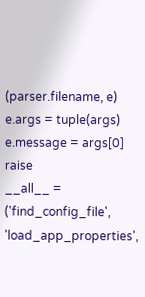(parser.filename, e) e.args = tuple(args) e.message = args[0] raise
__all__ = ('find_config_file', 'load_app_properties',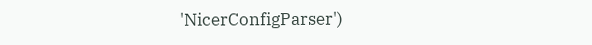'NicerConfigParser')